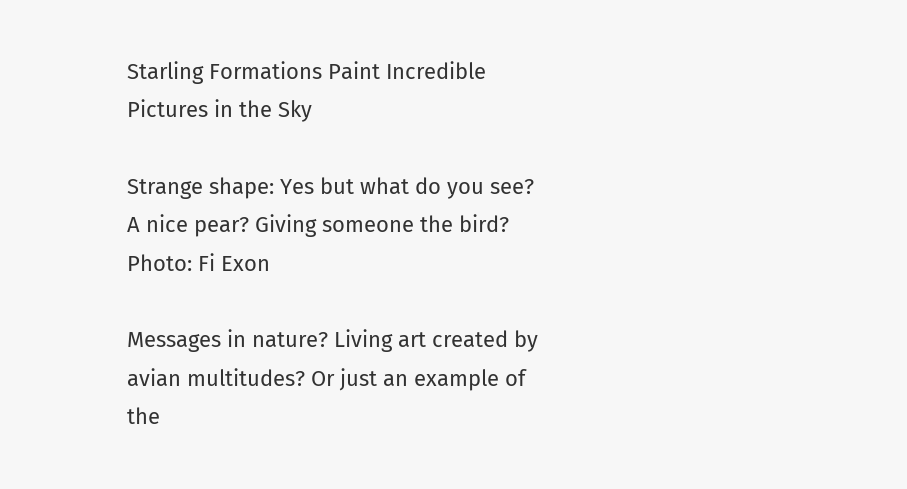Starling Formations Paint Incredible Pictures in the Sky

Strange shape: Yes but what do you see? A nice pear? Giving someone the bird?
Photo: Fi Exon

Messages in nature? Living art created by avian multitudes? Or just an example of the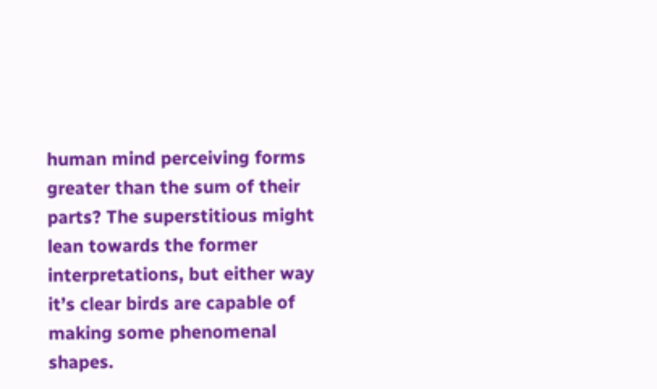human mind perceiving forms greater than the sum of their parts? The superstitious might lean towards the former interpretations, but either way it’s clear birds are capable of making some phenomenal shapes.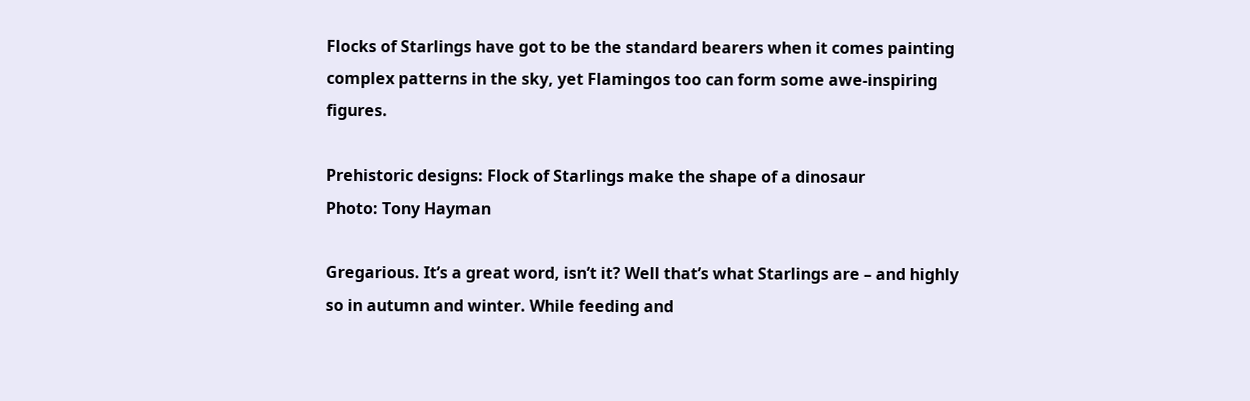Flocks of Starlings have got to be the standard bearers when it comes painting complex patterns in the sky, yet Flamingos too can form some awe-inspiring figures.

Prehistoric designs: Flock of Starlings make the shape of a dinosaur
Photo: Tony Hayman

Gregarious. It’s a great word, isn’t it? Well that’s what Starlings are – and highly so in autumn and winter. While feeding and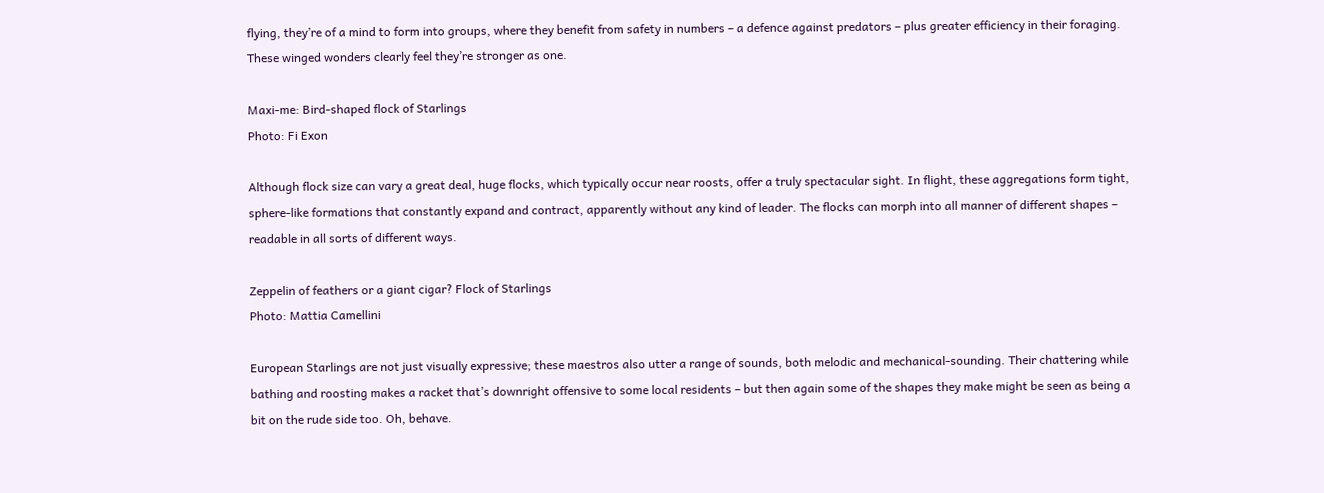flying, they’re of a mind to form into groups, where they benefit from safety in numbers – a defence against predators – plus greater efficiency in their foraging. These winged wonders clearly feel they’re stronger as one.

Maxi-me: Bird-shaped flock of Starlings
Photo: Fi Exon

Although flock size can vary a great deal, huge flocks, which typically occur near roosts, offer a truly spectacular sight. In flight, these aggregations form tight, sphere-like formations that constantly expand and contract, apparently without any kind of leader. The flocks can morph into all manner of different shapes – readable in all sorts of different ways.

Zeppelin of feathers or a giant cigar? Flock of Starlings
Photo: Mattia Camellini

European Starlings are not just visually expressive; these maestros also utter a range of sounds, both melodic and mechanical-sounding. Their chattering while bathing and roosting makes a racket that’s downright offensive to some local residents – but then again some of the shapes they make might be seen as being a bit on the rude side too. Oh, behave.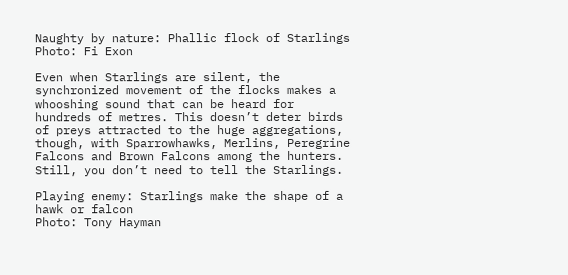Naughty by nature: Phallic flock of Starlings
Photo: Fi Exon

Even when Starlings are silent, the synchronized movement of the flocks makes a whooshing sound that can be heard for hundreds of metres. This doesn’t deter birds of preys attracted to the huge aggregations, though, with Sparrowhawks, Merlins, Peregrine Falcons and Brown Falcons among the hunters. Still, you don’t need to tell the Starlings.

Playing enemy: Starlings make the shape of a hawk or falcon
Photo: Tony Hayman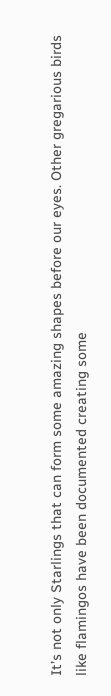It’s not only Starlings that can form some amazing shapes before our eyes. Other gregarious birds like flamingos have been documented creating some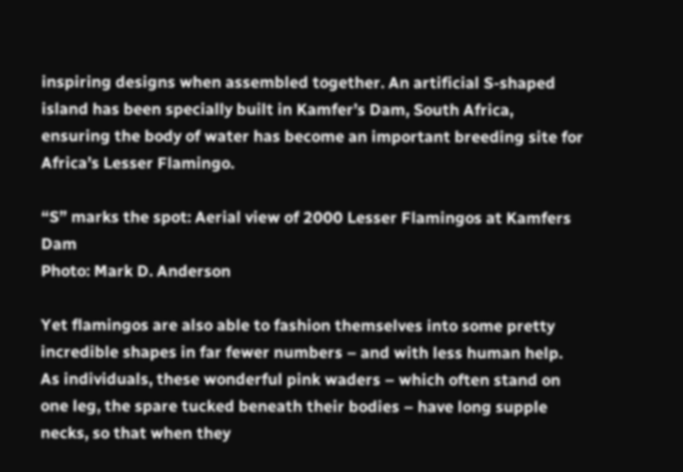inspiring designs when assembled together. An artificial S-shaped island has been specially built in Kamfer’s Dam, South Africa, ensuring the body of water has become an important breeding site for Africa’s Lesser Flamingo.

“S” marks the spot: Aerial view of 2000 Lesser Flamingos at Kamfers Dam
Photo: Mark D. Anderson

Yet flamingos are also able to fashion themselves into some pretty incredible shapes in far fewer numbers – and with less human help. As individuals, these wonderful pink waders – which often stand on one leg, the spare tucked beneath their bodies – have long supple necks, so that when they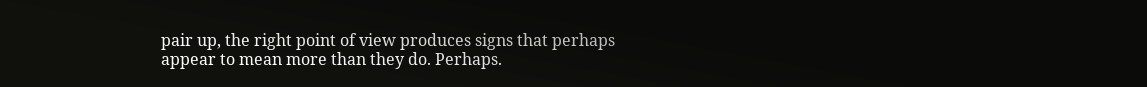pair up, the right point of view produces signs that perhaps appear to mean more than they do. Perhaps.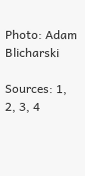Photo: Adam Blicharski

Sources: 1, 2, 3, 4